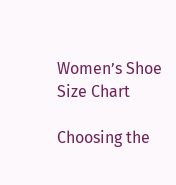Women’s Shoe Size Chart

Choosing the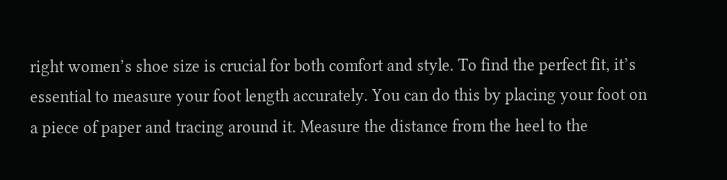right women’s shoe size is crucial for both comfort and style. To find the perfect fit, it’s essential to measure your foot length accurately. You can do this by placing your foot on a piece of paper and tracing around it. Measure the distance from the heel to the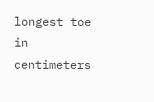longest toe in centimeters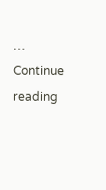… Continue reading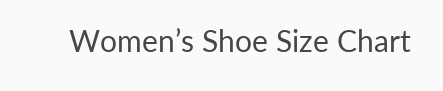Women’s Shoe Size Chart